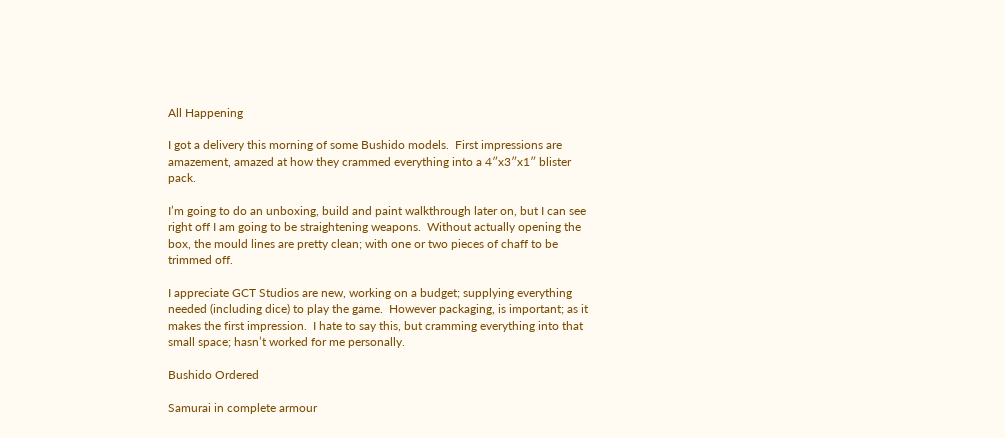All Happening

I got a delivery this morning of some Bushido models.  First impressions are amazement, amazed at how they crammed everything into a 4″x3″x1″ blister pack.

I’m going to do an unboxing, build and paint walkthrough later on, but I can see right off I am going to be straightening weapons.  Without actually opening the box, the mould lines are pretty clean; with one or two pieces of chaff to be trimmed off.

I appreciate GCT Studios are new, working on a budget; supplying everything needed (including dice) to play the game.  However packaging, is important; as it makes the first impression.  I hate to say this, but cramming everything into that small space; hasn’t worked for me personally.

Bushido Ordered

Samurai in complete armour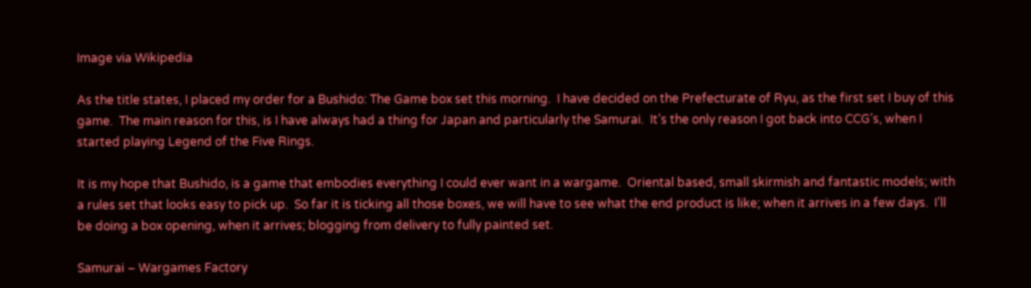Image via Wikipedia

As the title states, I placed my order for a Bushido: The Game box set this morning.  I have decided on the Prefecturate of Ryu, as the first set I buy of this game.  The main reason for this, is I have always had a thing for Japan and particularly the Samurai.  It’s the only reason I got back into CCG’s, when I started playing Legend of the Five Rings.

It is my hope that Bushido, is a game that embodies everything I could ever want in a wargame.  Oriental based, small skirmish and fantastic models; with a rules set that looks easy to pick up.  So far it is ticking all those boxes, we will have to see what the end product is like; when it arrives in a few days.  I’ll be doing a box opening, when it arrives; blogging from delivery to fully painted set.

Samurai – Wargames Factory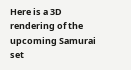Here is a 3D rendering of the upcoming Samurai set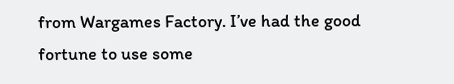from Wargames Factory. I’ve had the good fortune to use some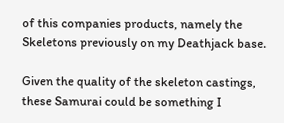of this companies products, namely the Skeletons previously on my Deathjack base.

Given the quality of the skeleton castings, these Samurai could be something I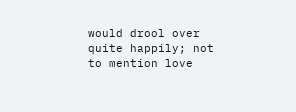would drool over quite happily; not to mention love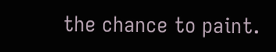the chance to paint.